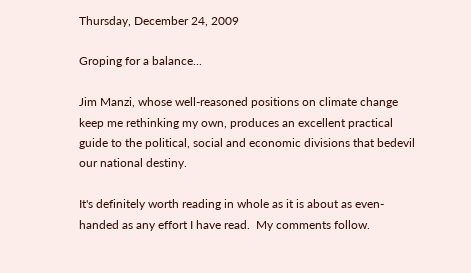Thursday, December 24, 2009

Groping for a balance...

Jim Manzi, whose well-reasoned positions on climate change keep me rethinking my own, produces an excellent practical guide to the political, social and economic divisions that bedevil our national destiny.

It's definitely worth reading in whole as it is about as even-handed as any effort I have read.  My comments follow.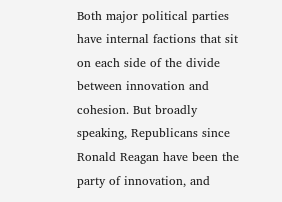Both major political parties have internal factions that sit on each side of the divide between innovation and cohesion. But broadly speaking, Republicans since Ronald Reagan have been the party of innovation, and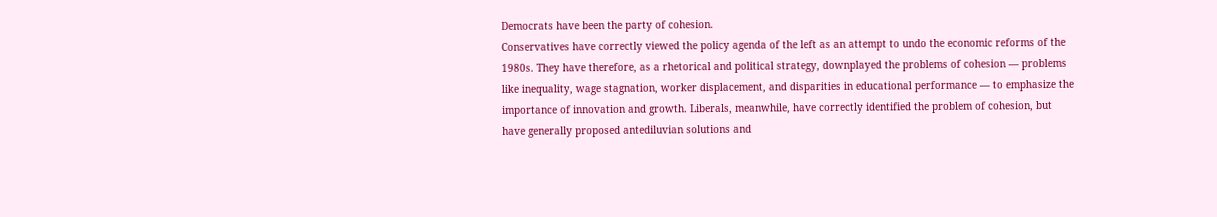Democrats have been the party of cohesion.
Conservatives have correctly viewed the policy agenda of the left as an attempt to undo the economic reforms of the 1980s. They have therefore, as a rhetorical and political strategy, downplayed the problems of cohesion — problems like inequality, wage stagnation, worker displacement, and disparities in educational performance — to emphasize the importance of innovation and growth. Liberals, meanwhile, have correctly identified the problem of cohesion, but have generally proposed antediluvian solutions and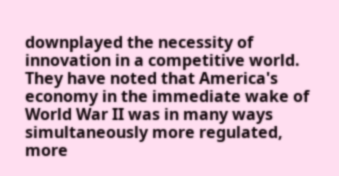downplayed the necessity of innovation in a competitive world. They have noted that America's economy in the immediate wake of World War II was in many ways simultaneously more regulated, more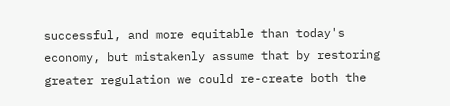successful, and more equitable than today's economy, but mistakenly assume that by restoring greater regulation we could re-create both the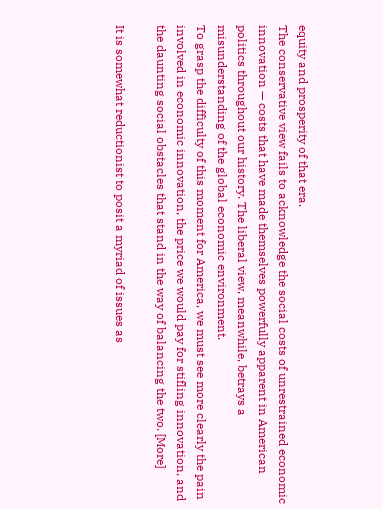equity and prosperity of that era.
The conservative view fails to acknowledge the social costs of unrestrained economic innovation — costs that have made themselves powerfully apparent in American politics throughout our history. The liberal view, meanwhile, betrays a misunderstanding of the global economic environment.
To grasp the difficulty of this moment for America, we must see more clearly the pain involved in economic innovation, the price we would pay for stifling innovation, and the daunting social obstacles that stand in the way of balancing the two. [More]

It is somewhat reductionist to posit a myriad of issues as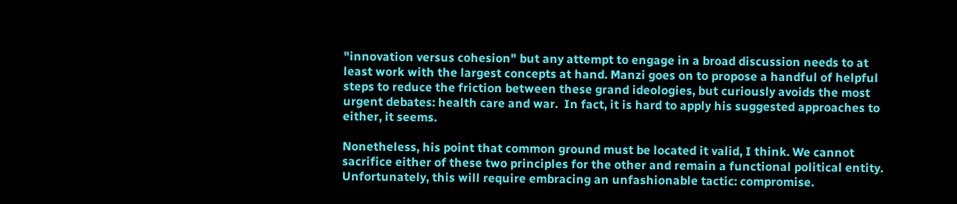"innovation versus cohesion" but any attempt to engage in a broad discussion needs to at least work with the largest concepts at hand. Manzi goes on to propose a handful of helpful steps to reduce the friction between these grand ideologies, but curiously avoids the most urgent debates: health care and war.  In fact, it is hard to apply his suggested approaches to either, it seems.

Nonetheless, his point that common ground must be located it valid, I think. We cannot sacrifice either of these two principles for the other and remain a functional political entity.  Unfortunately, this will require embracing an unfashionable tactic: compromise.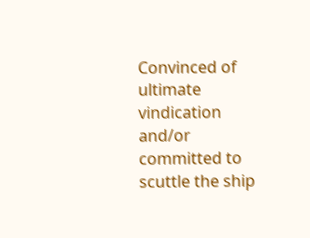Convinced of ultimate vindication and/or committed to scuttle the ship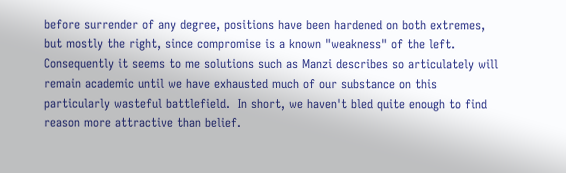before surrender of any degree, positions have been hardened on both extremes, but mostly the right, since compromise is a known "weakness" of the left. Consequently it seems to me solutions such as Manzi describes so articulately will remain academic until we have exhausted much of our substance on this particularly wasteful battlefield.  In short, we haven't bled quite enough to find reason more attractive than belief.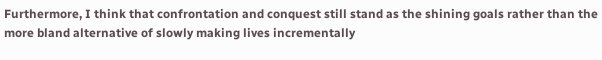Furthermore, I think that confrontation and conquest still stand as the shining goals rather than the more bland alternative of slowly making lives incrementally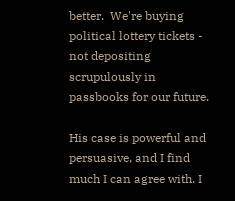better.  We're buying political lottery tickets - not depositing scrupulously in passbooks for our future.

His case is powerful and persuasive, and I find much I can agree with. I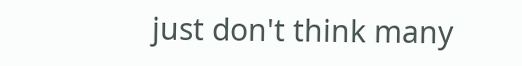just don't think many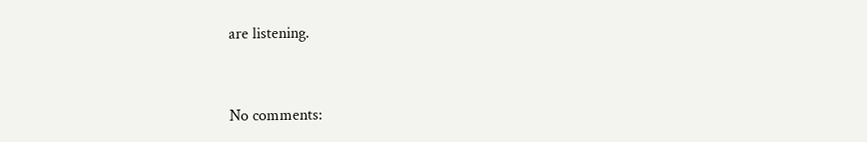are listening.


No comments: